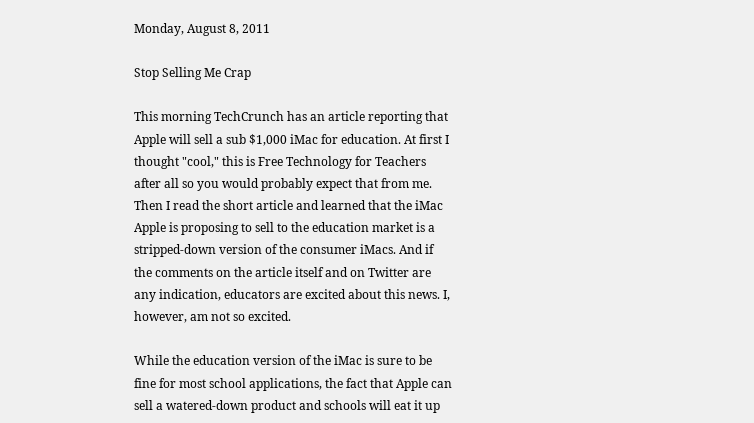Monday, August 8, 2011

Stop Selling Me Crap

This morning TechCrunch has an article reporting that Apple will sell a sub $1,000 iMac for education. At first I thought "cool," this is Free Technology for Teachers after all so you would probably expect that from me. Then I read the short article and learned that the iMac Apple is proposing to sell to the education market is a stripped-down version of the consumer iMacs. And if the comments on the article itself and on Twitter are any indication, educators are excited about this news. I, however, am not so excited.

While the education version of the iMac is sure to be fine for most school applications, the fact that Apple can sell a watered-down product and schools will eat it up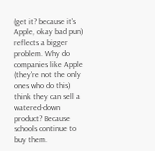(get it? because it's Apple, okay bad pun) reflects a bigger problem. Why do companies like Apple (they're not the only ones who do this) think they can sell a watered-down product? Because schools continue to buy them.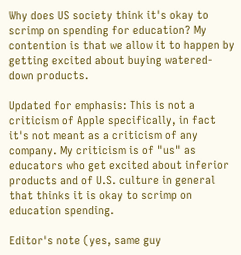Why does US society think it's okay to scrimp on spending for education? My contention is that we allow it to happen by getting excited about buying watered-down products.

Updated for emphasis: This is not a criticism of Apple specifically, in fact it's not meant as a criticism of any company. My criticism is of "us" as educators who get excited about inferior products and of U.S. culture in general that thinks it is okay to scrimp on education spending.

Editor's note (yes, same guy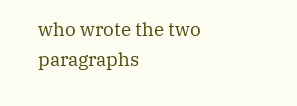who wrote the two paragraphs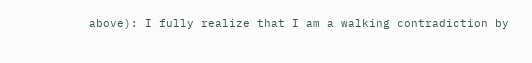above): I fully realize that I am a walking contradiction by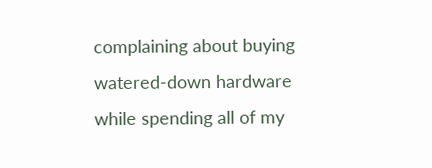complaining about buying watered-down hardware while spending all of my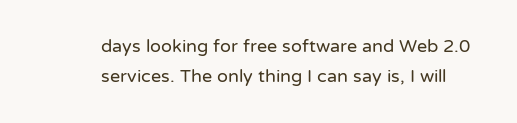days looking for free software and Web 2.0 services. The only thing I can say is, I will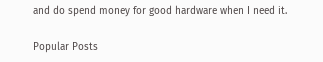and do spend money for good hardware when I need it.

Popular Posts